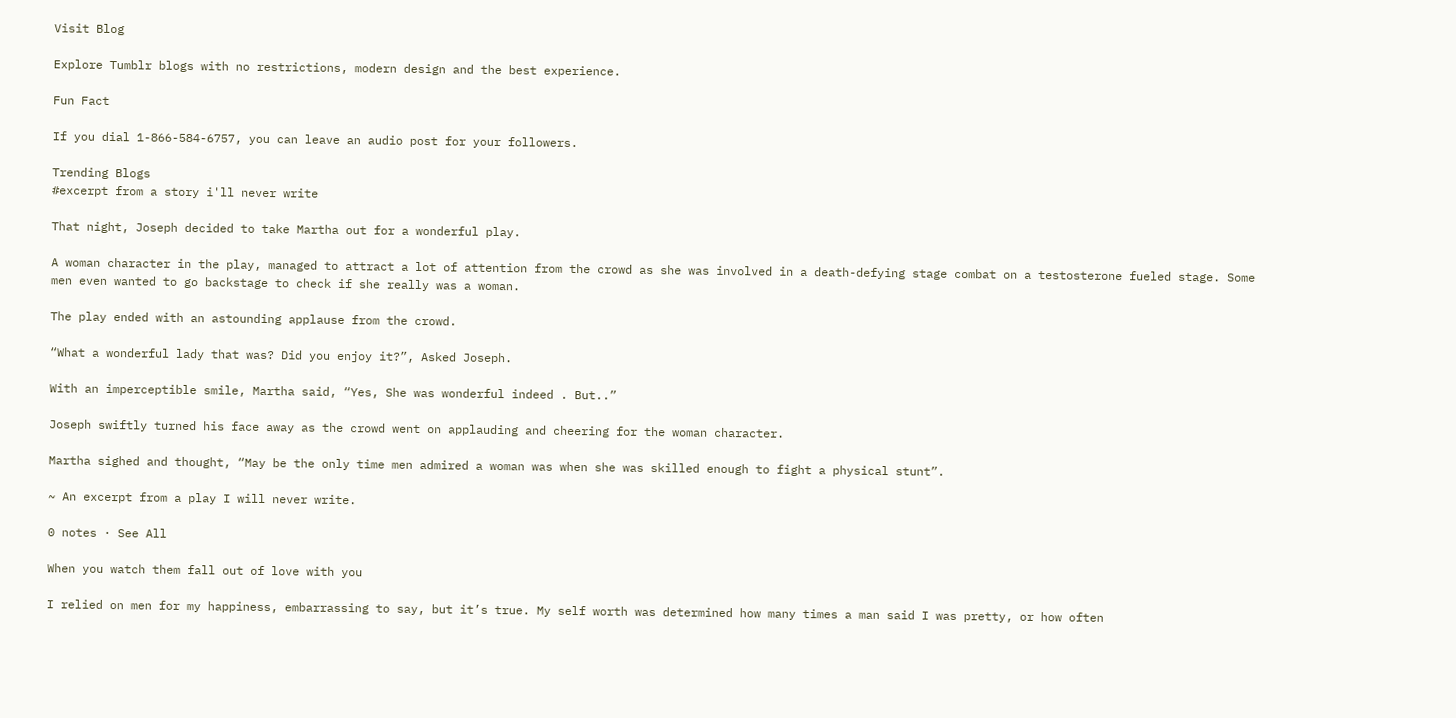Visit Blog

Explore Tumblr blogs with no restrictions, modern design and the best experience.

Fun Fact

If you dial 1-866-584-6757, you can leave an audio post for your followers.

Trending Blogs
#excerpt from a story i'll never write

That night, Joseph decided to take Martha out for a wonderful play.

A woman character in the play, managed to attract a lot of attention from the crowd as she was involved in a death-defying stage combat on a testosterone fueled stage. Some men even wanted to go backstage to check if she really was a woman.

The play ended with an astounding applause from the crowd.

“What a wonderful lady that was? Did you enjoy it?”, Asked Joseph.

With an imperceptible smile, Martha said, “Yes, She was wonderful indeed . But..”

Joseph swiftly turned his face away as the crowd went on applauding and cheering for the woman character.

Martha sighed and thought, “May be the only time men admired a woman was when she was skilled enough to fight a physical stunt”.

~ An excerpt from a play I will never write.

0 notes · See All

When you watch them fall out of love with you

I relied on men for my happiness, embarrassing to say, but it’s true. My self worth was determined how many times a man said I was pretty, or how often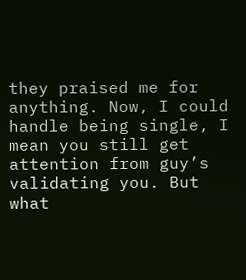they praised me for anything. Now, I could handle being single, I mean you still get attention from guy’s validating you. But what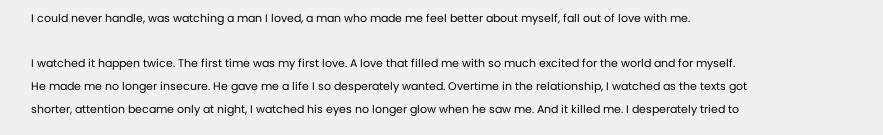I could never handle, was watching a man I loved, a man who made me feel better about myself, fall out of love with me.

I watched it happen twice. The first time was my first love. A love that filled me with so much excited for the world and for myself. He made me no longer insecure. He gave me a life I so desperately wanted. Overtime in the relationship, I watched as the texts got shorter, attention became only at night, I watched his eyes no longer glow when he saw me. And it killed me. I desperately tried to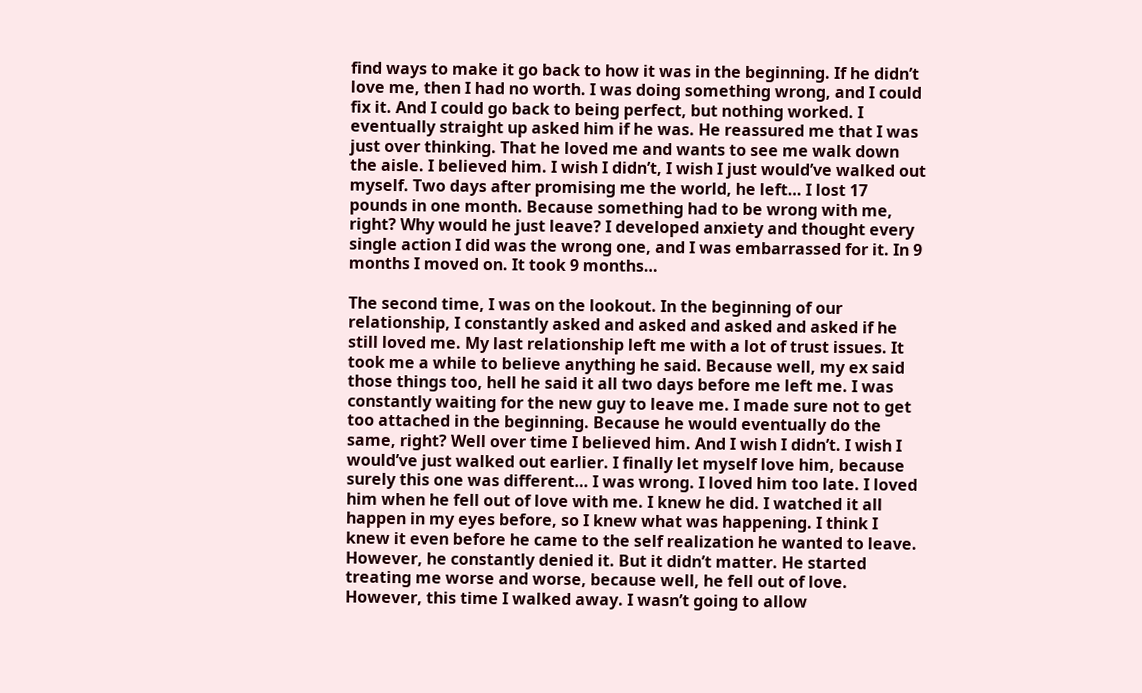find ways to make it go back to how it was in the beginning. If he didn’t love me, then I had no worth. I was doing something wrong, and I could fix it. And I could go back to being perfect, but nothing worked. I eventually straight up asked him if he was. He reassured me that I was just over thinking. That he loved me and wants to see me walk down the aisle. I believed him. I wish I didn’t, I wish I just would’ve walked out myself. Two days after promising me the world, he left… I lost 17 pounds in one month. Because something had to be wrong with me, right? Why would he just leave? I developed anxiety and thought every single action I did was the wrong one, and I was embarrassed for it. In 9 months I moved on. It took 9 months…

The second time, I was on the lookout. In the beginning of our relationship, I constantly asked and asked and asked and asked if he still loved me. My last relationship left me with a lot of trust issues. It took me a while to believe anything he said. Because well, my ex said those things too, hell he said it all two days before me left me. I was constantly waiting for the new guy to leave me. I made sure not to get too attached in the beginning. Because he would eventually do the same, right? Well over time I believed him. And I wish I didn’t. I wish I would’ve just walked out earlier. I finally let myself love him, because surely this one was different… I was wrong. I loved him too late. I loved him when he fell out of love with me. I knew he did. I watched it all happen in my eyes before, so I knew what was happening. I think I knew it even before he came to the self realization he wanted to leave. However, he constantly denied it. But it didn’t matter. He started treating me worse and worse, because well, he fell out of love. However, this time I walked away. I wasn’t going to allow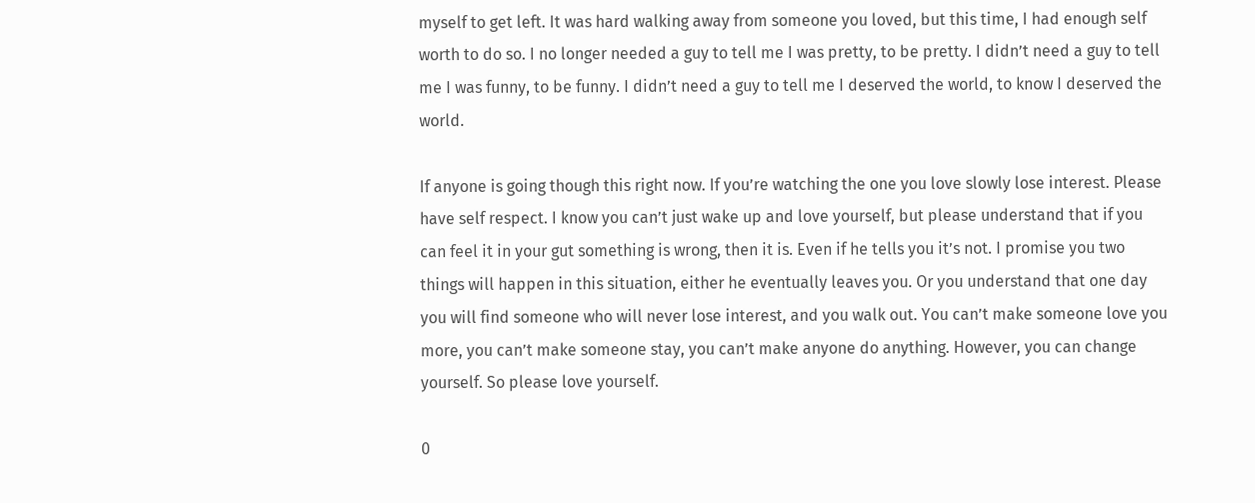myself to get left. It was hard walking away from someone you loved, but this time, I had enough self worth to do so. I no longer needed a guy to tell me I was pretty, to be pretty. I didn’t need a guy to tell me I was funny, to be funny. I didn’t need a guy to tell me I deserved the world, to know I deserved the world.

If anyone is going though this right now. If you’re watching the one you love slowly lose interest. Please have self respect. I know you can’t just wake up and love yourself, but please understand that if you can feel it in your gut something is wrong, then it is. Even if he tells you it’s not. I promise you two things will happen in this situation, either he eventually leaves you. Or you understand that one day you will find someone who will never lose interest, and you walk out. You can’t make someone love you more, you can’t make someone stay, you can’t make anyone do anything. However, you can change yourself. So please love yourself.

0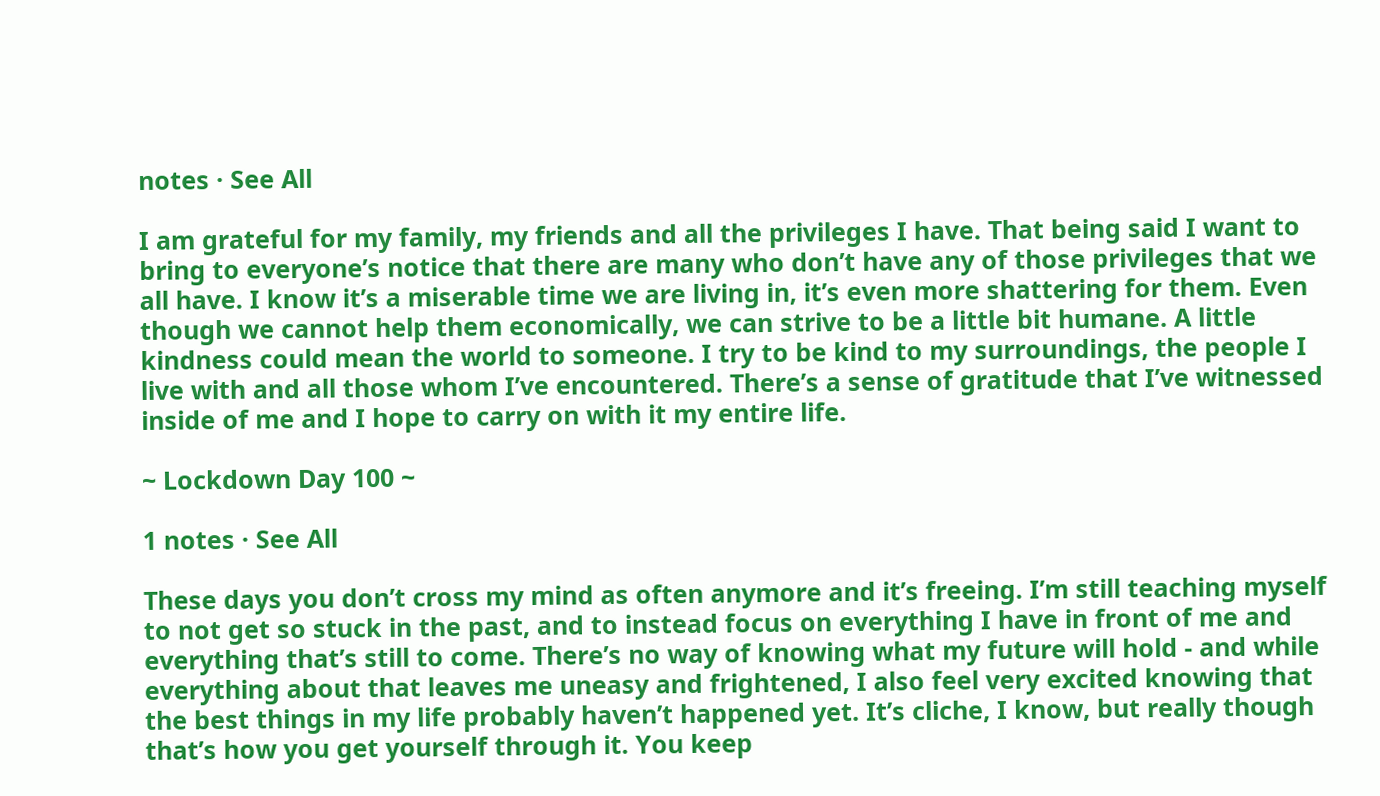notes · See All

I am grateful for my family, my friends and all the privileges I have. That being said I want to bring to everyone’s notice that there are many who don’t have any of those privileges that we all have. I know it’s a miserable time we are living in, it’s even more shattering for them. Even though we cannot help them economically, we can strive to be a little bit humane. A little kindness could mean the world to someone. I try to be kind to my surroundings, the people I live with and all those whom I’ve encountered. There’s a sense of gratitude that I’ve witnessed inside of me and I hope to carry on with it my entire life.

~ Lockdown Day 100 ~

1 notes · See All

These days you don’t cross my mind as often anymore and it’s freeing. I’m still teaching myself to not get so stuck in the past, and to instead focus on everything I have in front of me and everything that’s still to come. There’s no way of knowing what my future will hold - and while everything about that leaves me uneasy and frightened, I also feel very excited knowing that the best things in my life probably haven’t happened yet. It’s cliche, I know, but really though that’s how you get yourself through it. You keep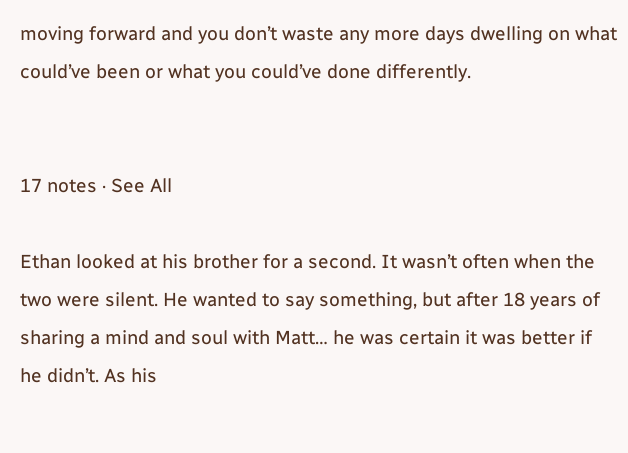moving forward and you don’t waste any more days dwelling on what could’ve been or what you could’ve done differently.


17 notes · See All

Ethan looked at his brother for a second. It wasn’t often when the two were silent. He wanted to say something, but after 18 years of sharing a mind and soul with Matt… he was certain it was better if he didn’t. As his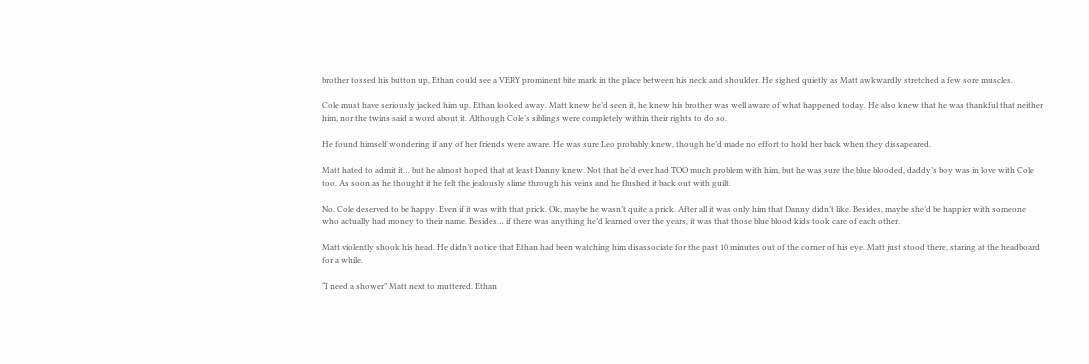brother tossed his button up, Ethan could see a VERY prominent bite mark in the place between his neck and shoulder. He sighed quietly as Matt awkwardly stretched a few sore muscles.

Cole must have seriously jacked him up. Ethan looked away. Matt knew he’d seen it, he knew his brother was well aware of what happened today. He also knew that he was thankful that neither him, nor the twins said a word about it. Although Cole’s siblings were completely within their rights to do so.

He found himself wondering if any of her friends were aware. He was sure Leo probably knew, though he’d made no effort to hold her back when they dissapeared.

Matt hated to admit it… but he almost hoped that at least Danny knew. Not that he’d ever had TOO much problem with him, but he was sure the blue blooded, daddy’s boy was in love with Cole too. As soon as he thought it he felt the jealously slime through his veins and he flushed it back out with guilt.

No. Cole deserved to be happy. Even if it was with that prick. Ok, maybe he wasn’t quite a prick. After all it was only him that Danny didn’t like. Besides, maybe she’d be happier with someone who actually had money to their name. Besides… if there was anything he’d learned over the years, it was that those blue blood kids took care of each other.

Matt violently shook his head. He didn’t notice that Ethan had been watching him disassociate for the past 10 minutes out of the corner of his eye. Matt just stood there, staring at the headboard for a while.

“I need a shower” Matt next to muttered. Ethan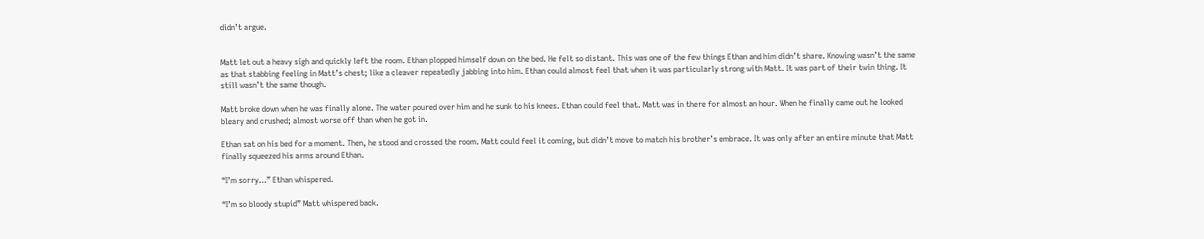didn’t argue.


Matt let out a heavy sigh and quickly left the room. Ethan plopped himself down on the bed. He felt so distant. This was one of the few things Ethan and him didn’t share. Knowing wasn’t the same as that stabbing feeling in Matt’s chest; like a cleaver repeatedly jabbing into him. Ethan could almost feel that when it was particularly strong with Matt. It was part of their twin thing. It still wasn’t the same though.

Matt broke down when he was finally alone. The water poured over him and he sunk to his knees. Ethan could feel that. Matt was in there for almost an hour. When he finally came out he looked bleary and crushed; almost worse off than when he got in.

Ethan sat on his bed for a moment. Then, he stood and crossed the room. Matt could feel it coming, but didn’t move to match his brother’s embrace. It was only after an entire minute that Matt finally squeezed his arms around Ethan.

“I’m sorry…” Ethan whispered.

“I’m so bloody stupid” Matt whispered back.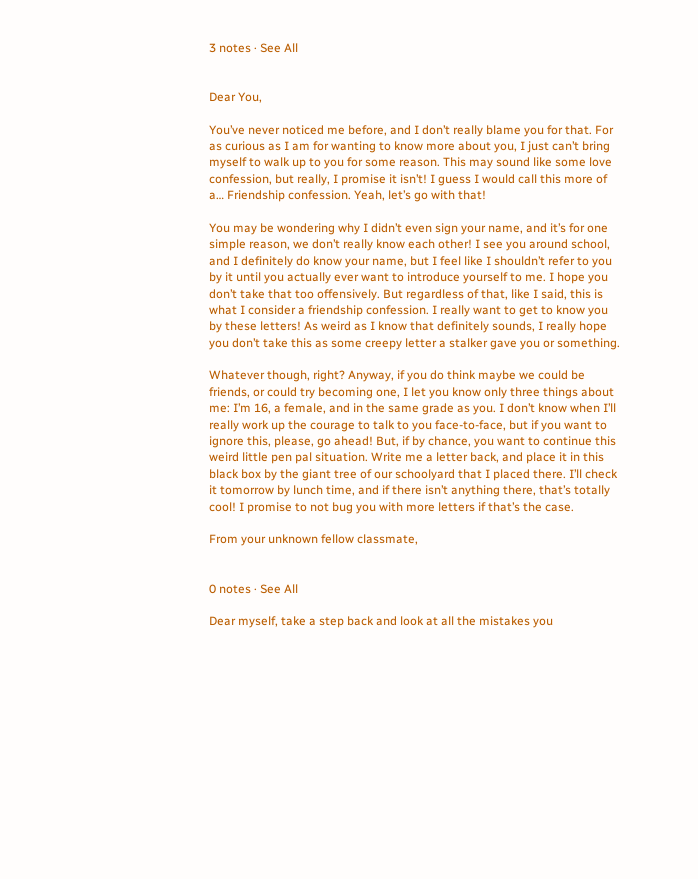3 notes · See All


Dear You,

You’ve never noticed me before, and I don’t really blame you for that. For as curious as I am for wanting to know more about you, I just can’t bring myself to walk up to you for some reason. This may sound like some love confession, but really, I promise it isn’t! I guess I would call this more of a… Friendship confession. Yeah, let’s go with that!

You may be wondering why I didn’t even sign your name, and it’s for one simple reason, we don’t really know each other! I see you around school, and I definitely do know your name, but I feel like I shouldn’t refer to you by it until you actually ever want to introduce yourself to me. I hope you don’t take that too offensively. But regardless of that, like I said, this is what I consider a friendship confession. I really want to get to know you by these letters! As weird as I know that definitely sounds, I really hope you don’t take this as some creepy letter a stalker gave you or something.

Whatever though, right? Anyway, if you do think maybe we could be friends, or could try becoming one, I let you know only three things about me: I’m 16, a female, and in the same grade as you. I don’t know when I’ll really work up the courage to talk to you face-to-face, but if you want to ignore this, please, go ahead! But, if by chance, you want to continue this weird little pen pal situation. Write me a letter back, and place it in this black box by the giant tree of our schoolyard that I placed there. I’ll check it tomorrow by lunch time, and if there isn’t anything there, that’s totally cool! I promise to not bug you with more letters if that’s the case.

From your unknown fellow classmate,


0 notes · See All

Dear myself, take a step back and look at all the mistakes you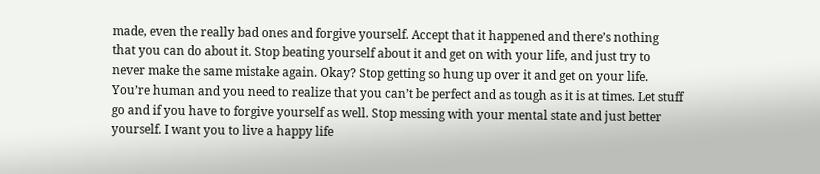made, even the really bad ones and forgive yourself. Accept that it happened and there’s nothing that you can do about it. Stop beating yourself about it and get on with your life, and just try to never make the same mistake again. Okay? Stop getting so hung up over it and get on your life. You’re human and you need to realize that you can’t be perfect and as tough as it is at times. Let stuff go and if you have to forgive yourself as well. Stop messing with your mental state and just better yourself. I want you to live a happy life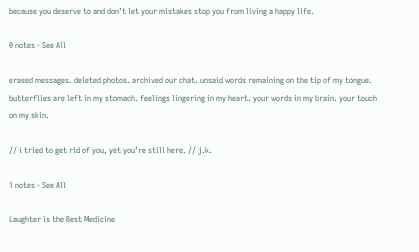because you deserve to and don’t let your mistakes stop you from living a happy life.

0 notes · See All

erased messages. deleted photos. archived our chat. unsaid words remaining on the tip of my tongue. butterflies are left in my stomach. feelings lingering in my heart. your words in my brain. your touch on my skin.

// i tried to get rid of you, yet you’re still here. // j.k.

1 notes · See All

Laughter is the Best Medicine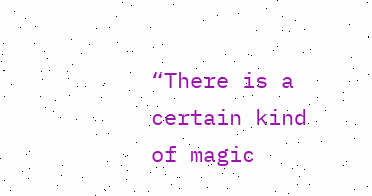“There is a certain kind of magic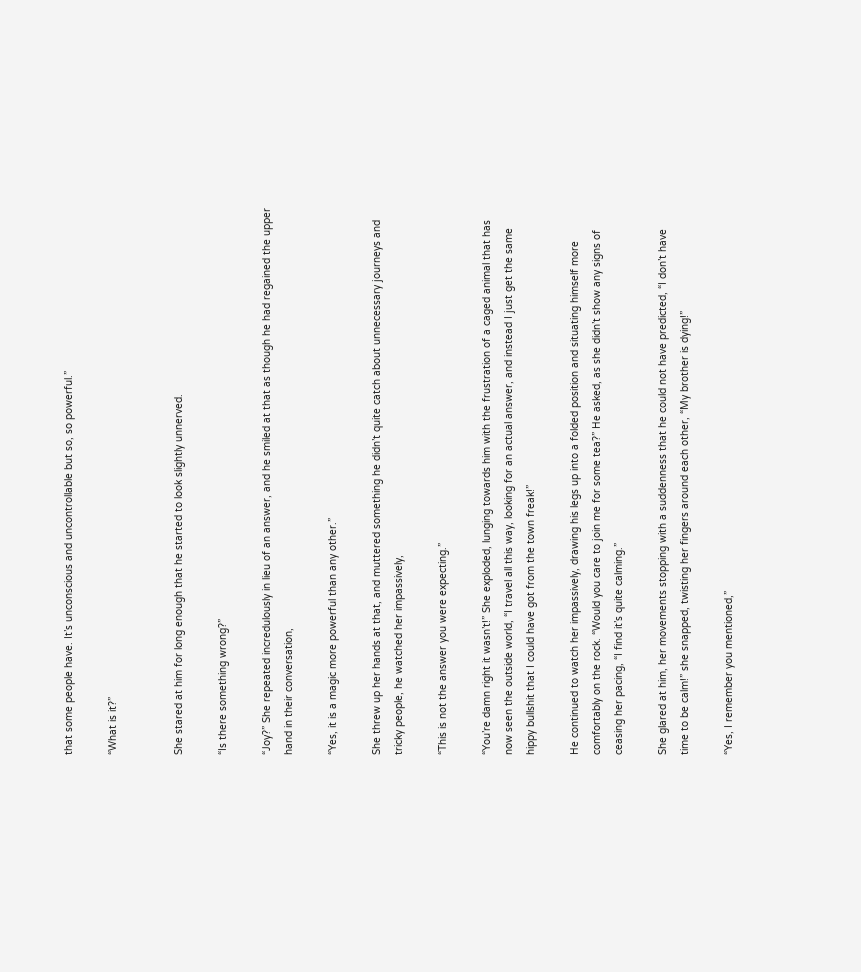that some people have. It’s unconscious and uncontrollable but so, so powerful.”

“What is it?”


She stared at him for long enough that he started to look slightly unnerved.

“Is there something wrong?”

“Joy?” She repeated incredulously in lieu of an answer, and he smiled at that as though he had regained the upper hand in their conversation,

“Yes, it is a magic more powerful than any other.”

She threw up her hands at that, and muttered something he didn’t quite catch about unnecessary journeys and tricky people, he watched her impassively,

“This is not the answer you were expecting.”

“You’re damn right it wasn’t!” She exploded, lunging towards him with the frustration of a caged animal that has now seen the outside world, “I travel all this way, looking for an actual answer, and instead I just get the same hippy bullshit that I could have got from the town freak!”

He continued to watch her impassively, drawing his legs up into a folded position and situating himself more comfortably on the rock. “Would you care to join me for some tea?” He asked, as she didn’t show any signs of ceasing her pacing, “I find it’s quite calming.”

She glared at him, her movements stopping with a suddenness that he could not have predicted, “I don’t have time to be calm!” she snapped, twisting her fingers around each other, “My brother is dying!”

“Yes, I remember you mentioned,”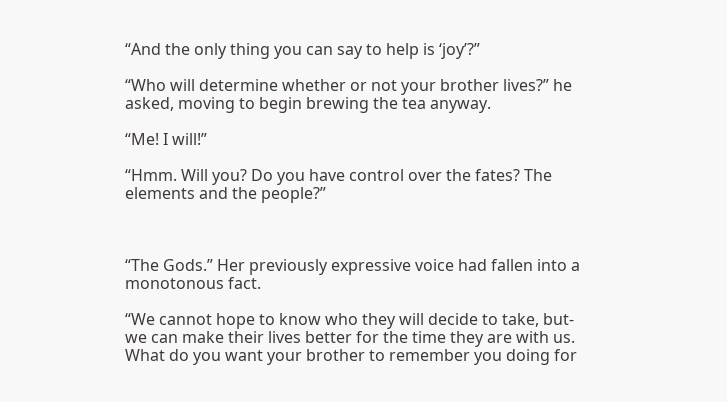“And the only thing you can say to help is ‘joy’?”

“Who will determine whether or not your brother lives?” he asked, moving to begin brewing the tea anyway.

“Me! I will!”

“Hmm. Will you? Do you have control over the fates? The elements and the people?”



“The Gods.” Her previously expressive voice had fallen into a monotonous fact.

“We cannot hope to know who they will decide to take, but- we can make their lives better for the time they are with us. What do you want your brother to remember you doing for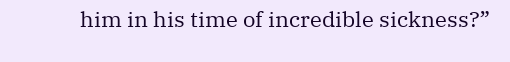him in his time of incredible sickness?”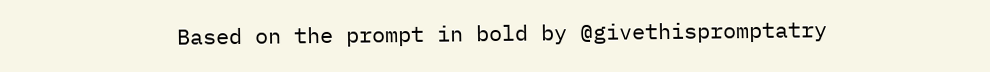Based on the prompt in bold by @givethispromptatry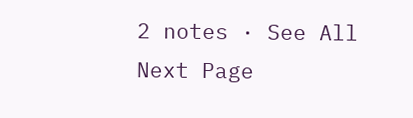2 notes · See All
Next Page